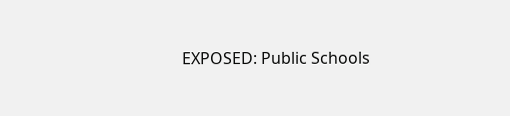EXPOSED: Public Schools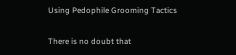Using Pedophile Grooming Tactics

There is no doubt that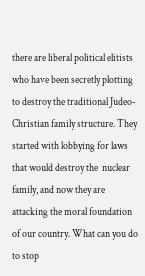there are liberal political elitists who have been secretly plotting to destroy the traditional Judeo-Christian family structure. They started with lobbying for laws that would destroy the  nuclear family, and now they are attacking the moral foundation of our country. What can you do to stop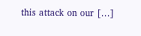this attack on our […]